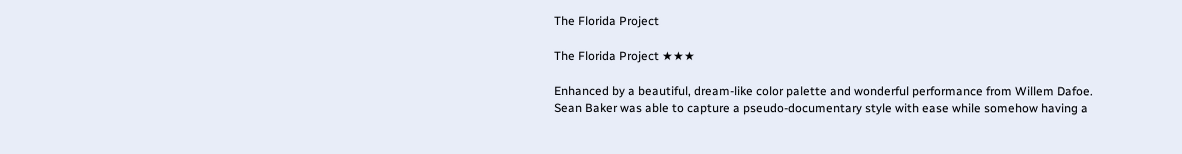The Florida Project

The Florida Project ★★★

Enhanced by a beautiful, dream-like color palette and wonderful performance from Willem Dafoe. Sean Baker was able to capture a pseudo-documentary style with ease while somehow having a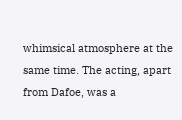whimsical atmosphere at the same time. The acting, apart from Dafoe, was a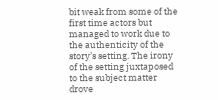bit weak from some of the first time actors but managed to work due to the authenticity of the story’s setting. The irony of the setting juxtaposed to the subject matter drove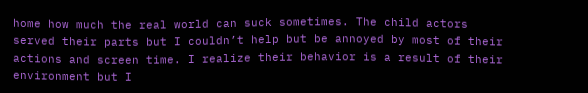home how much the real world can suck sometimes. The child actors served their parts but I couldn’t help but be annoyed by most of their actions and screen time. I realize their behavior is a result of their environment but I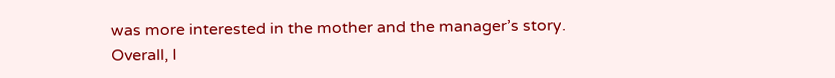was more interested in the mother and the manager’s story. Overall, I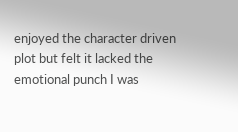enjoyed the character driven plot but felt it lacked the emotional punch I was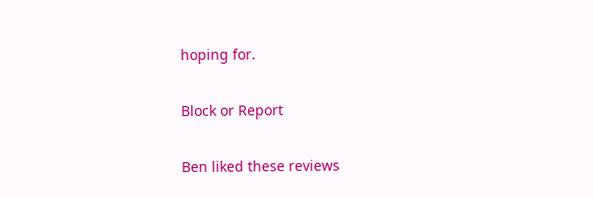hoping for.

Block or Report

Ben liked these reviews